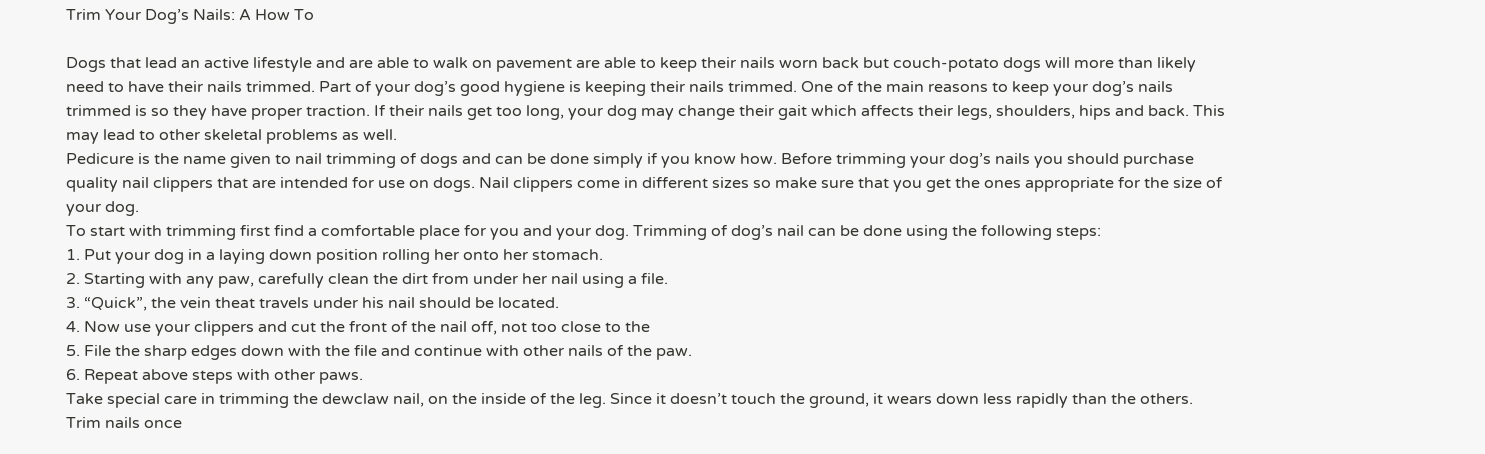Trim Your Dog’s Nails: A How To

Dogs that lead an active lifestyle and are able to walk on pavement are able to keep their nails worn back but couch-potato dogs will more than likely need to have their nails trimmed. Part of your dog’s good hygiene is keeping their nails trimmed. One of the main reasons to keep your dog’s nails trimmed is so they have proper traction. If their nails get too long, your dog may change their gait which affects their legs, shoulders, hips and back. This may lead to other skeletal problems as well.
Pedicure is the name given to nail trimming of dogs and can be done simply if you know how. Before trimming your dog’s nails you should purchase quality nail clippers that are intended for use on dogs. Nail clippers come in different sizes so make sure that you get the ones appropriate for the size of your dog.
To start with trimming first find a comfortable place for you and your dog. Trimming of dog’s nail can be done using the following steps:
1. Put your dog in a laying down position rolling her onto her stomach.
2. Starting with any paw, carefully clean the dirt from under her nail using a file.
3. “Quick”, the vein theat travels under his nail should be located.
4. Now use your clippers and cut the front of the nail off, not too close to the
5. File the sharp edges down with the file and continue with other nails of the paw.
6. Repeat above steps with other paws.
Take special care in trimming the dewclaw nail, on the inside of the leg. Since it doesn’t touch the ground, it wears down less rapidly than the others. Trim nails once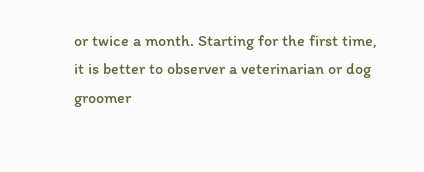or twice a month. Starting for the first time, it is better to observer a veterinarian or dog groomer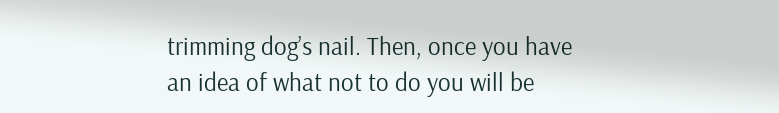trimming dog’s nail. Then, once you have an idea of what not to do you will be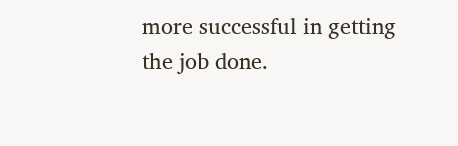more successful in getting the job done.